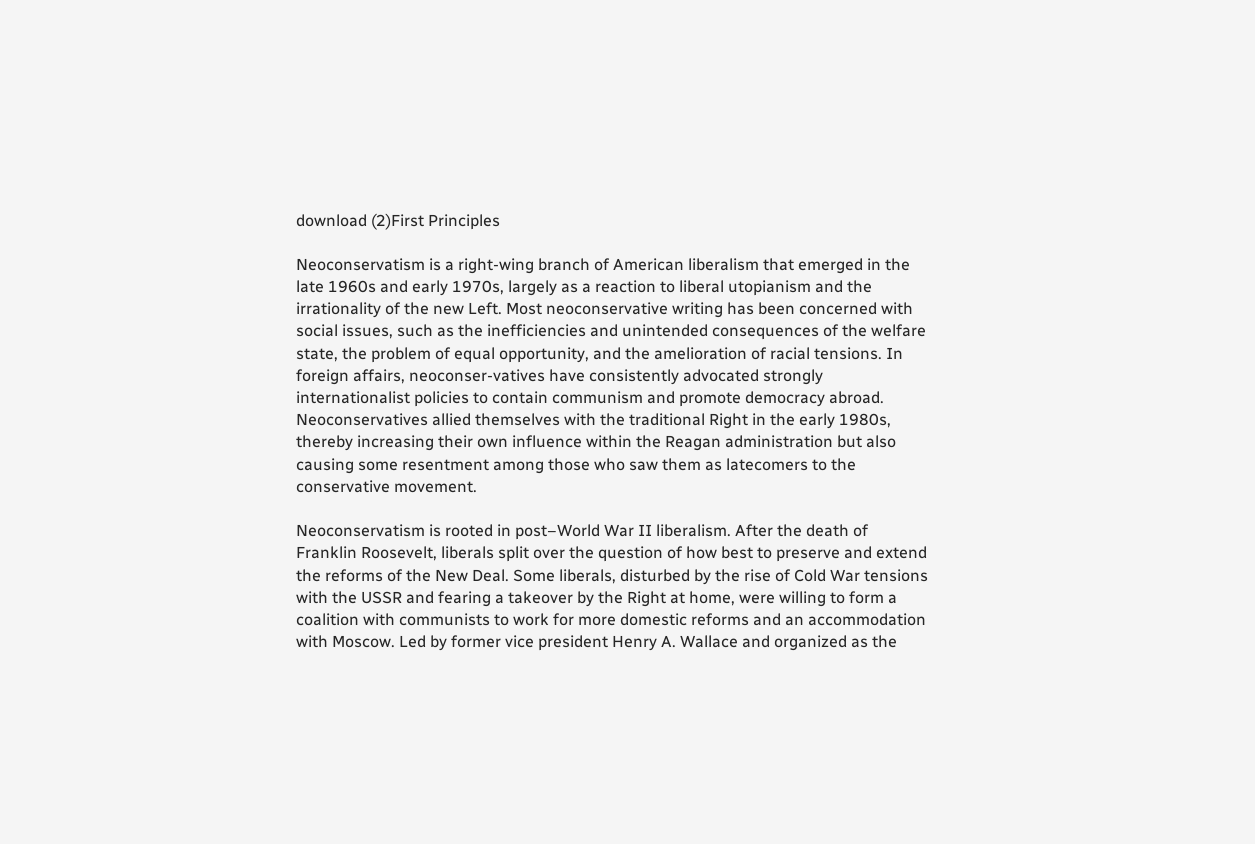download (2)First Principles

Neoconservatism is a right-wing branch of American liberalism that emerged in the late 1960s and early 1970s, largely as a reaction to liberal utopianism and the irrationality of the new Left. Most neoconservative writing has been concerned with social issues, such as the inefficiencies and unintended consequences of the welfare state, the problem of equal opportunity, and the amelioration of racial tensions. In foreign affairs, neoconser-vatives have consistently advocated strongly internationalist policies to contain communism and promote democracy abroad. Neoconservatives allied themselves with the traditional Right in the early 1980s, thereby increasing their own influence within the Reagan administration but also causing some resentment among those who saw them as latecomers to the conservative movement.

Neoconservatism is rooted in post–World War II liberalism. After the death of Franklin Roosevelt, liberals split over the question of how best to preserve and extend the reforms of the New Deal. Some liberals, disturbed by the rise of Cold War tensions with the USSR and fearing a takeover by the Right at home, were willing to form a coalition with communists to work for more domestic reforms and an accommodation with Moscow. Led by former vice president Henry A. Wallace and organized as the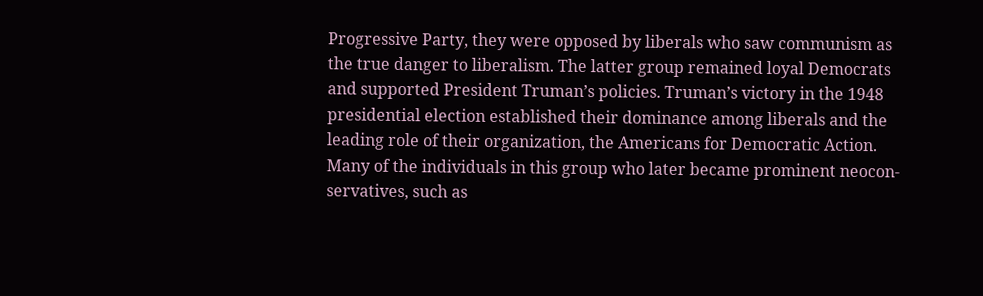Progressive Party, they were opposed by liberals who saw communism as the true danger to liberalism. The latter group remained loyal Democrats and supported President Truman’s policies. Truman’s victory in the 1948 presidential election established their dominance among liberals and the leading role of their organization, the Americans for Democratic Action. Many of the individuals in this group who later became prominent neocon-servatives, such as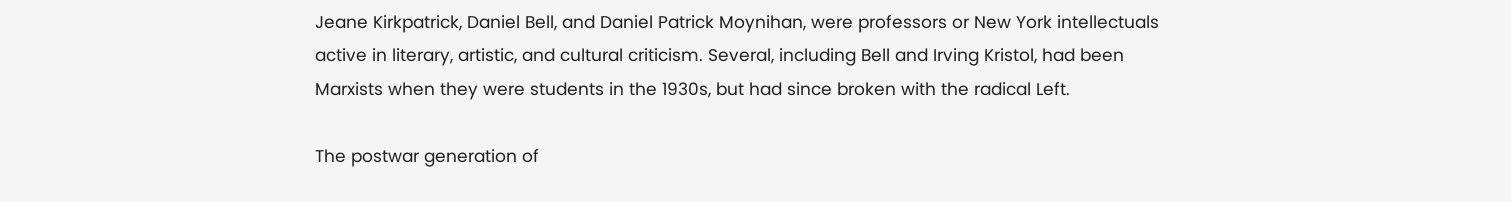Jeane Kirkpatrick, Daniel Bell, and Daniel Patrick Moynihan, were professors or New York intellectuals active in literary, artistic, and cultural criticism. Several, including Bell and Irving Kristol, had been Marxists when they were students in the 1930s, but had since broken with the radical Left.

The postwar generation of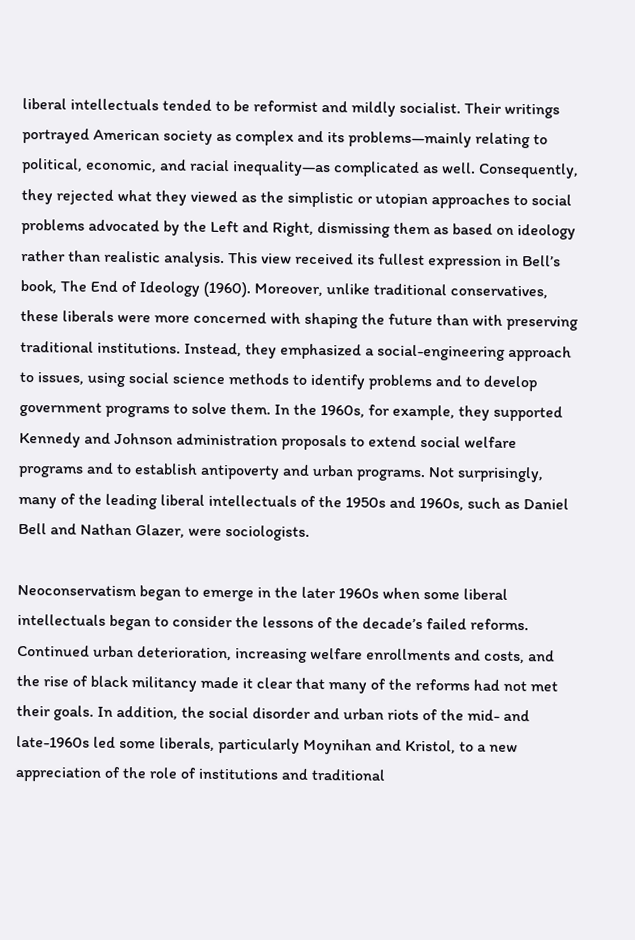liberal intellectuals tended to be reformist and mildly socialist. Their writings portrayed American society as complex and its problems—mainly relating to political, economic, and racial inequality—as complicated as well. Consequently, they rejected what they viewed as the simplistic or utopian approaches to social problems advocated by the Left and Right, dismissing them as based on ideology rather than realistic analysis. This view received its fullest expression in Bell’s book, The End of Ideology (1960). Moreover, unlike traditional conservatives, these liberals were more concerned with shaping the future than with preserving traditional institutions. Instead, they emphasized a social-engineering approach to issues, using social science methods to identify problems and to develop government programs to solve them. In the 1960s, for example, they supported Kennedy and Johnson administration proposals to extend social welfare programs and to establish antipoverty and urban programs. Not surprisingly, many of the leading liberal intellectuals of the 1950s and 1960s, such as Daniel Bell and Nathan Glazer, were sociologists.

Neoconservatism began to emerge in the later 1960s when some liberal intellectuals began to consider the lessons of the decade’s failed reforms. Continued urban deterioration, increasing welfare enrollments and costs, and the rise of black militancy made it clear that many of the reforms had not met their goals. In addition, the social disorder and urban riots of the mid- and late-1960s led some liberals, particularly Moynihan and Kristol, to a new appreciation of the role of institutions and traditional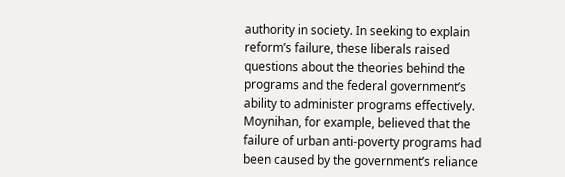authority in society. In seeking to explain reform’s failure, these liberals raised questions about the theories behind the programs and the federal government’s ability to administer programs effectively. Moynihan, for example, believed that the failure of urban anti-poverty programs had been caused by the government’s reliance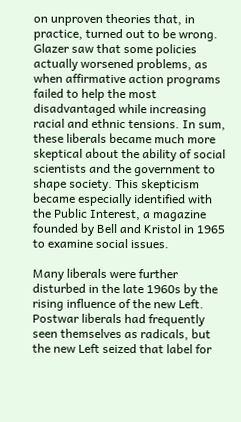on unproven theories that, in practice, turned out to be wrong. Glazer saw that some policies actually worsened problems, as when affirmative action programs failed to help the most disadvantaged while increasing racial and ethnic tensions. In sum, these liberals became much more skeptical about the ability of social scientists and the government to shape society. This skepticism became especially identified with the Public Interest, a magazine founded by Bell and Kristol in 1965 to examine social issues.

Many liberals were further disturbed in the late 1960s by the rising influence of the new Left. Postwar liberals had frequently seen themselves as radicals, but the new Left seized that label for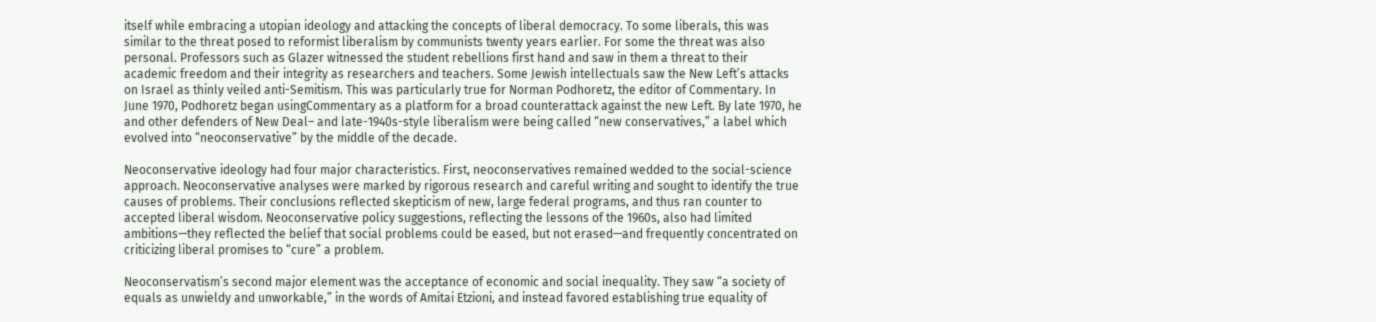itself while embracing a utopian ideology and attacking the concepts of liberal democracy. To some liberals, this was similar to the threat posed to reformist liberalism by communists twenty years earlier. For some the threat was also personal. Professors such as Glazer witnessed the student rebellions first hand and saw in them a threat to their academic freedom and their integrity as researchers and teachers. Some Jewish intellectuals saw the New Left’s attacks on Israel as thinly veiled anti-Semitism. This was particularly true for Norman Podhoretz, the editor of Commentary. In June 1970, Podhoretz began usingCommentary as a platform for a broad counterattack against the new Left. By late 1970, he and other defenders of New Deal– and late-1940s-style liberalism were being called “new conservatives,” a label which evolved into “neoconservative” by the middle of the decade.

Neoconservative ideology had four major characteristics. First, neoconservatives remained wedded to the social-science approach. Neoconservative analyses were marked by rigorous research and careful writing and sought to identify the true causes of problems. Their conclusions reflected skepticism of new, large federal programs, and thus ran counter to accepted liberal wisdom. Neoconservative policy suggestions, reflecting the lessons of the 1960s, also had limited ambitions—they reflected the belief that social problems could be eased, but not erased—and frequently concentrated on criticizing liberal promises to “cure” a problem.

Neoconservatism’s second major element was the acceptance of economic and social inequality. They saw “a society of equals as unwieldy and unworkable,” in the words of Amitai Etzioni, and instead favored establishing true equality of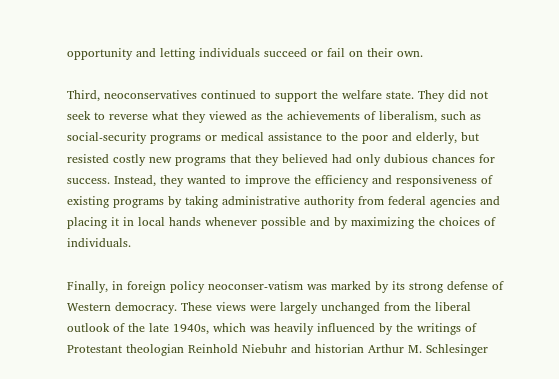opportunity and letting individuals succeed or fail on their own.

Third, neoconservatives continued to support the welfare state. They did not seek to reverse what they viewed as the achievements of liberalism, such as social-security programs or medical assistance to the poor and elderly, but resisted costly new programs that they believed had only dubious chances for success. Instead, they wanted to improve the efficiency and responsiveness of existing programs by taking administrative authority from federal agencies and placing it in local hands whenever possible and by maximizing the choices of individuals.

Finally, in foreign policy neoconser-vatism was marked by its strong defense of Western democracy. These views were largely unchanged from the liberal outlook of the late 1940s, which was heavily influenced by the writings of Protestant theologian Reinhold Niebuhr and historian Arthur M. Schlesinger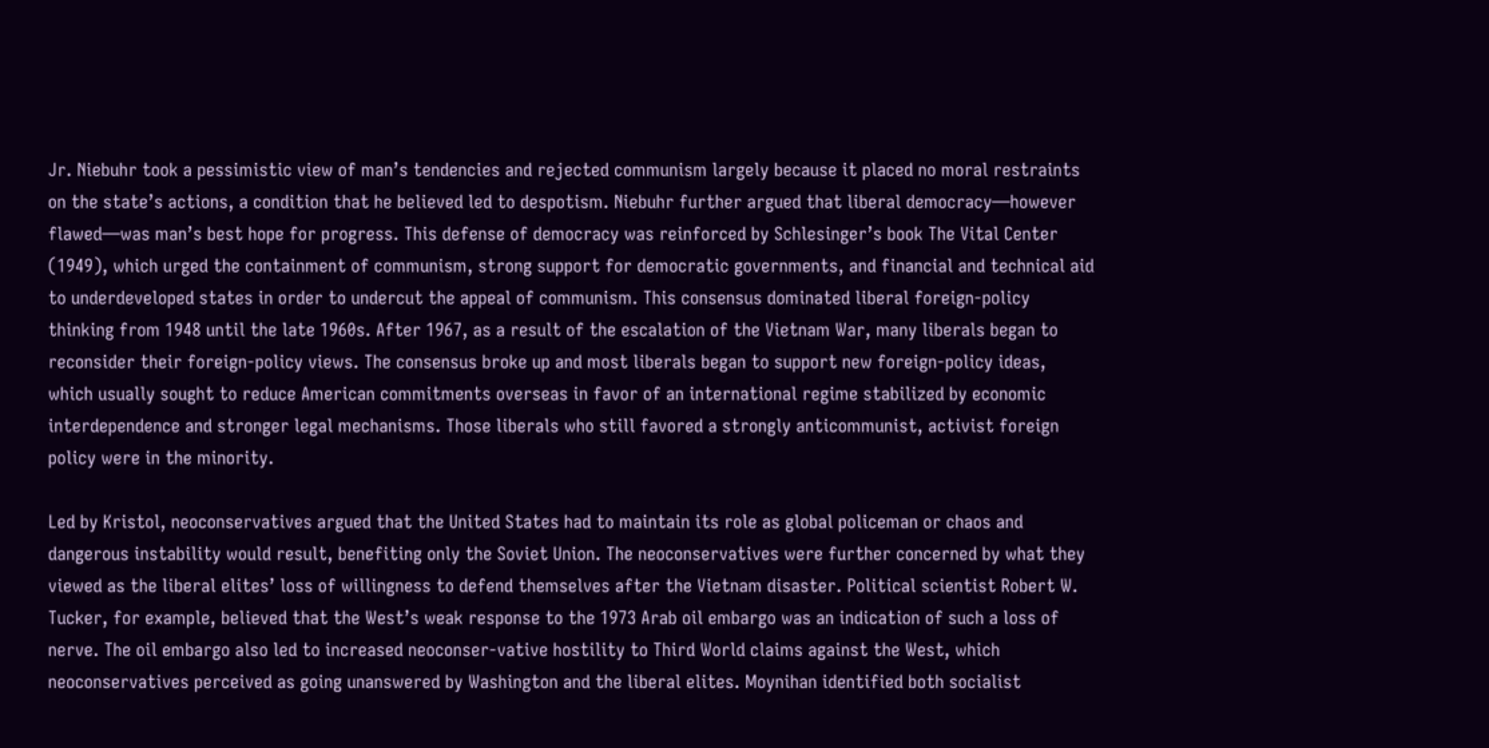Jr. Niebuhr took a pessimistic view of man’s tendencies and rejected communism largely because it placed no moral restraints on the state’s actions, a condition that he believed led to despotism. Niebuhr further argued that liberal democracy—however flawed—was man’s best hope for progress. This defense of democracy was reinforced by Schlesinger’s book The Vital Center (1949), which urged the containment of communism, strong support for democratic governments, and financial and technical aid to underdeveloped states in order to undercut the appeal of communism. This consensus dominated liberal foreign-policy thinking from 1948 until the late 1960s. After 1967, as a result of the escalation of the Vietnam War, many liberals began to reconsider their foreign-policy views. The consensus broke up and most liberals began to support new foreign-policy ideas, which usually sought to reduce American commitments overseas in favor of an international regime stabilized by economic interdependence and stronger legal mechanisms. Those liberals who still favored a strongly anticommunist, activist foreign policy were in the minority.

Led by Kristol, neoconservatives argued that the United States had to maintain its role as global policeman or chaos and dangerous instability would result, benefiting only the Soviet Union. The neoconservatives were further concerned by what they viewed as the liberal elites’ loss of willingness to defend themselves after the Vietnam disaster. Political scientist Robert W. Tucker, for example, believed that the West’s weak response to the 1973 Arab oil embargo was an indication of such a loss of nerve. The oil embargo also led to increased neoconser-vative hostility to Third World claims against the West, which neoconservatives perceived as going unanswered by Washington and the liberal elites. Moynihan identified both socialist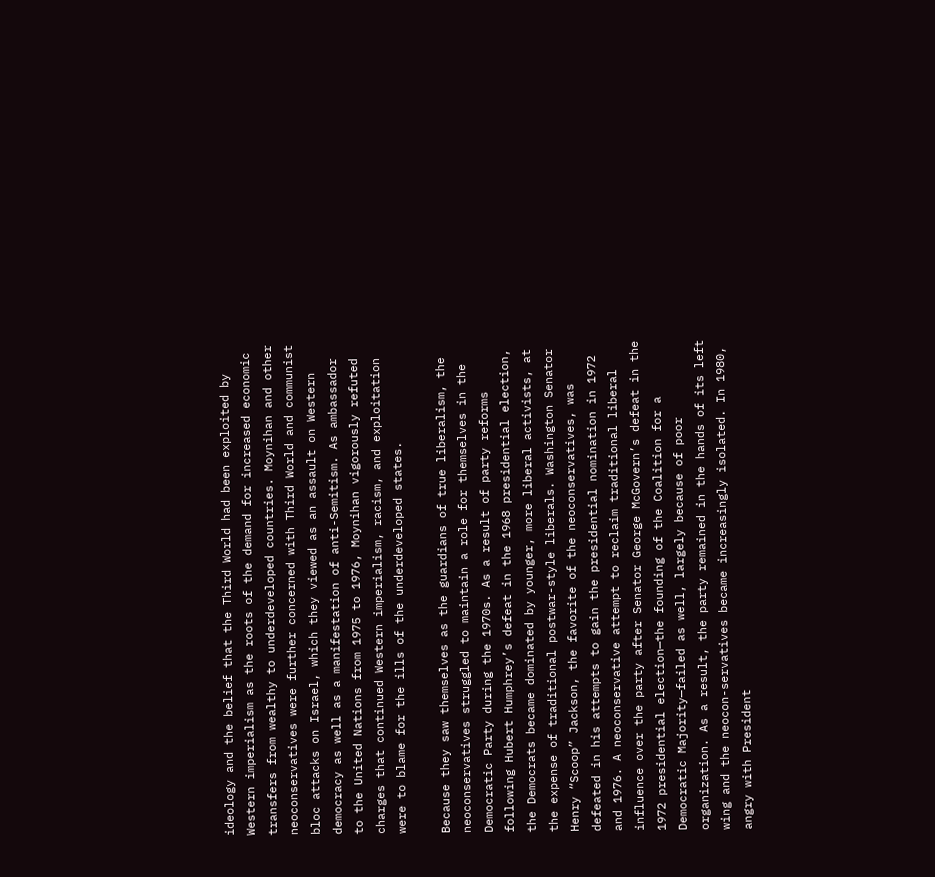ideology and the belief that the Third World had been exploited by Western imperialism as the roots of the demand for increased economic transfers from wealthy to underdeveloped countries. Moynihan and other neoconservatives were further concerned with Third World and communist bloc attacks on Israel, which they viewed as an assault on Western democracy as well as a manifestation of anti-Semitism. As ambassador to the United Nations from 1975 to 1976, Moynihan vigorously refuted charges that continued Western imperialism, racism, and exploitation were to blame for the ills of the underdeveloped states.

Because they saw themselves as the guardians of true liberalism, the neoconservatives struggled to maintain a role for themselves in the Democratic Party during the 1970s. As a result of party reforms following Hubert Humphrey’s defeat in the 1968 presidential election, the Democrats became dominated by younger, more liberal activists, at the expense of traditional postwar-style liberals. Washington Senator Henry “Scoop” Jackson, the favorite of the neoconservatives, was defeated in his attempts to gain the presidential nomination in 1972 and 1976. A neoconservative attempt to reclaim traditional liberal influence over the party after Senator George McGovern’s defeat in the 1972 presidential election—the founding of the Coalition for a Democratic Majority—failed as well, largely because of poor organization. As a result, the party remained in the hands of its left wing and the neocon-servatives became increasingly isolated. In 1980, angry with President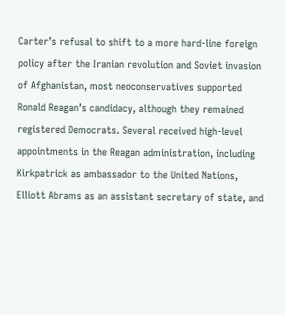Carter’s refusal to shift to a more hard-line foreign policy after the Iranian revolution and Soviet invasion of Afghanistan, most neoconservatives supported Ronald Reagan’s candidacy, although they remained registered Democrats. Several received high-level appointments in the Reagan administration, including Kirkpatrick as ambassador to the United Nations, Elliott Abrams as an assistant secretary of state, and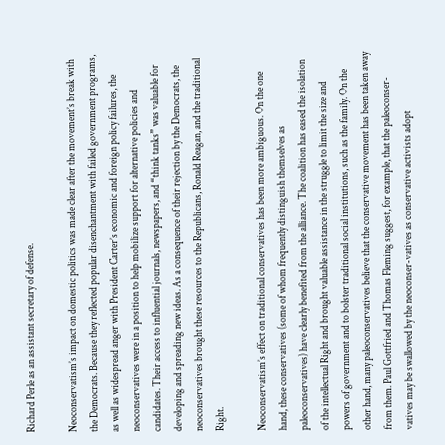Richard Perle as an assistant secretary of defense.

Neoconservatism’s impact on domestic politics was made clear after the movement’s break with the Democrats. Because they reflected popular disenchantment with failed government programs, as well as widespread anger with President Carter’s economic and foreign policy failures, the neoconservatives were in a position to help mobilize support for alternative policies and candidates. Their access to influential journals, newspapers, and “think tanks” was valuable for developing and spreading new ideas. As a consequence of their rejection by the Democrats, the neoconservatives brought these resources to the Republicans, Ronald Reagan, and the traditional Right.

Neoconservatism’s effect on traditional conservatives has been more ambiguous. On the one hand, these conservatives (some of whom frequently distinguish themselves as paleoconservatives) have clearly benefited from the alliance. The coalition has eased the isolation of the intellectual Right and brought valuable assistance in the struggle to limit the size and powers of government and to bolster traditional social institutions, such as the family. On the other hand, many paleoconservatives believe that the conservative movement has been taken away from them. Paul Gottfried and Thomas Fleming suggest, for example, that the paleoconser-vatives may be swallowed by the neoconser-vatives as conservative activists adopt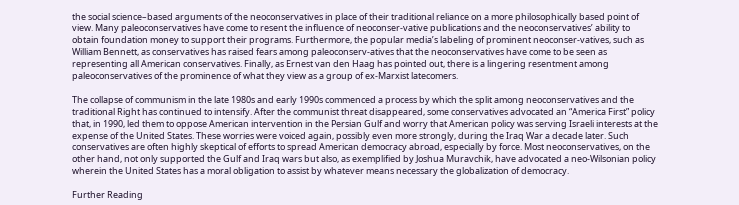the social science–based arguments of the neoconservatives in place of their traditional reliance on a more philosophically based point of view. Many paleoconservatives have come to resent the influence of neoconser-vative publications and the neoconservatives’ ability to obtain foundation money to support their programs. Furthermore, the popular media’s labeling of prominent neoconser-vatives, such as William Bennett, as conservatives has raised fears among paleoconserv-atives that the neoconservatives have come to be seen as representing all American conservatives. Finally, as Ernest van den Haag has pointed out, there is a lingering resentment among paleoconservatives of the prominence of what they view as a group of ex-Marxist latecomers.

The collapse of communism in the late 1980s and early 1990s commenced a process by which the split among neoconservatives and the traditional Right has continued to intensify. After the communist threat disappeared, some conservatives advocated an “America First” policy that, in 1990, led them to oppose American intervention in the Persian Gulf and worry that American policy was serving Israeli interests at the expense of the United States. These worries were voiced again, possibly even more strongly, during the Iraq War a decade later. Such conservatives are often highly skeptical of efforts to spread American democracy abroad, especially by force. Most neoconservatives, on the other hand, not only supported the Gulf and Iraq wars but also, as exemplified by Joshua Muravchik, have advocated a neo-Wilsonian policy wherein the United States has a moral obligation to assist by whatever means necessary the globalization of democracy.

Further Reading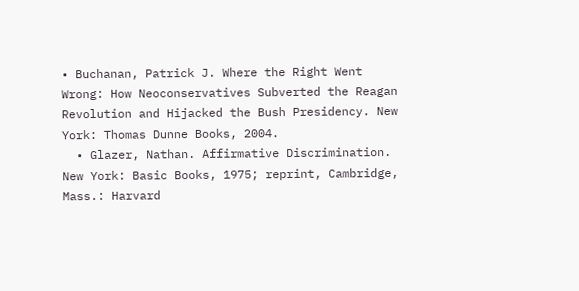• Buchanan, Patrick J. Where the Right Went Wrong: How Neoconservatives Subverted the Reagan Revolution and Hijacked the Bush Presidency. New York: Thomas Dunne Books, 2004.
  • Glazer, Nathan. Affirmative Discrimination. New York: Basic Books, 1975; reprint, Cambridge, Mass.: Harvard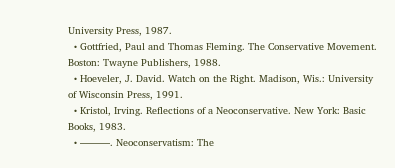University Press, 1987.
  • Gottfried, Paul and Thomas Fleming. The Conservative Movement. Boston: Twayne Publishers, 1988.
  • Hoeveler, J. David. Watch on the Right. Madison, Wis.: University of Wisconsin Press, 1991.
  • Kristol, Irving. Reflections of a Neoconservative. New York: Basic Books, 1983.
  • ———. Neoconservatism: The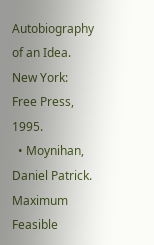Autobiography of an Idea. New York: Free Press, 1995.
  • Moynihan, Daniel Patrick. Maximum Feasible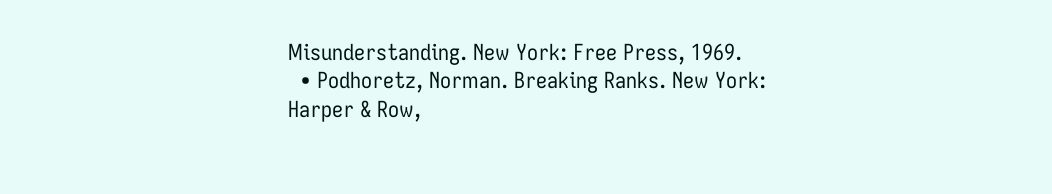Misunderstanding. New York: Free Press, 1969.
  • Podhoretz, Norman. Breaking Ranks. New York: Harper & Row,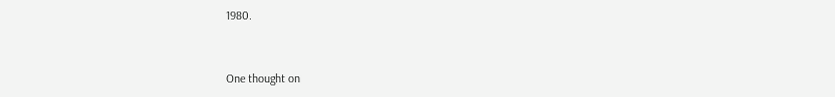1980.


One thought on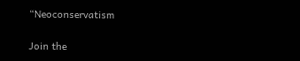“Neoconservatism

Join the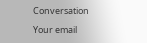Conversation

Your email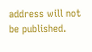address will not be published.